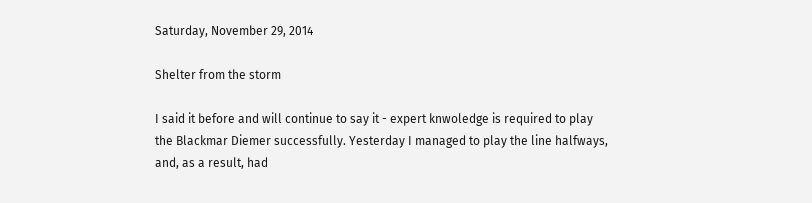Saturday, November 29, 2014

Shelter from the storm

I said it before and will continue to say it - expert knwoledge is required to play the Blackmar Diemer successfully. Yesterday I managed to play the line halfways, and, as a result, had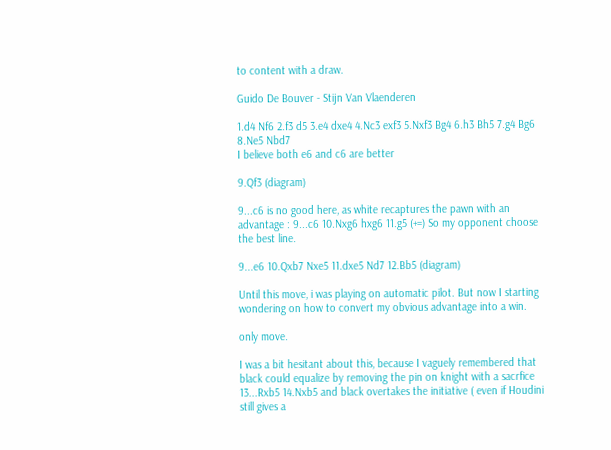to content with a draw.

Guido De Bouver - Stijn Van Vlaenderen

1.d4 Nf6 2.f3 d5 3.e4 dxe4 4.Nc3 exf3 5.Nxf3 Bg4 6.h3 Bh5 7.g4 Bg6 8.Ne5 Nbd7
I believe both e6 and c6 are better

9.Qf3 (diagram)

9...c6 is no good here, as white recaptures the pawn with an advantage : 9...c6 10.Nxg6 hxg6 11.g5 (+=) So my opponent choose the best line.

9...e6 10.Qxb7 Nxe5 11.dxe5 Nd7 12.Bb5 (diagram)

Until this move, i was playing on automatic pilot. But now I starting wondering on how to convert my obvious advantage into a win.

only move.

I was a bit hesitant about this, because I vaguely remembered that black could equalize by removing the pin on knight with a sacrfice 13...Rxb5 14.Nxb5 and black overtakes the initiative ( even if Houdini still gives a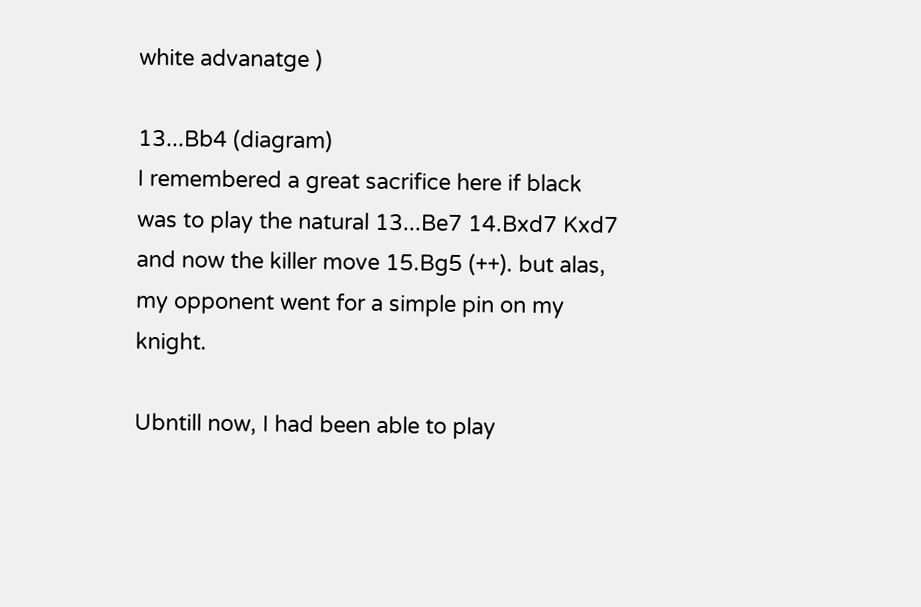white advanatge )

13...Bb4 (diagram)
I remembered a great sacrifice here if black was to play the natural 13...Be7 14.Bxd7 Kxd7 and now the killer move 15.Bg5 (++). but alas, my opponent went for a simple pin on my knight.

Ubntill now, I had been able to play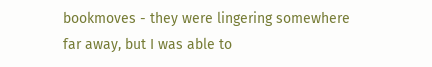bookmoves - they were lingering somewhere far away, but I was able to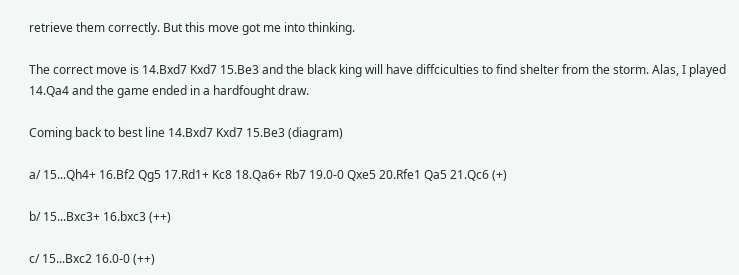retrieve them correctly. But this move got me into thinking.

The correct move is 14.Bxd7 Kxd7 15.Be3 and the black king will have diffciculties to find shelter from the storm. Alas, I played 14.Qa4 and the game ended in a hardfought draw.

Coming back to best line 14.Bxd7 Kxd7 15.Be3 (diagram)

a/ 15...Qh4+ 16.Bf2 Qg5 17.Rd1+ Kc8 18.Qa6+ Rb7 19.0-0 Qxe5 20.Rfe1 Qa5 21.Qc6 (+)

b/ 15...Bxc3+ 16.bxc3 (++)

c/ 15...Bxc2 16.0-0 (++)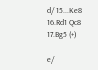d/ 15...Ke8 16.Rd1 Qc8 17.Bg5 (+)

e/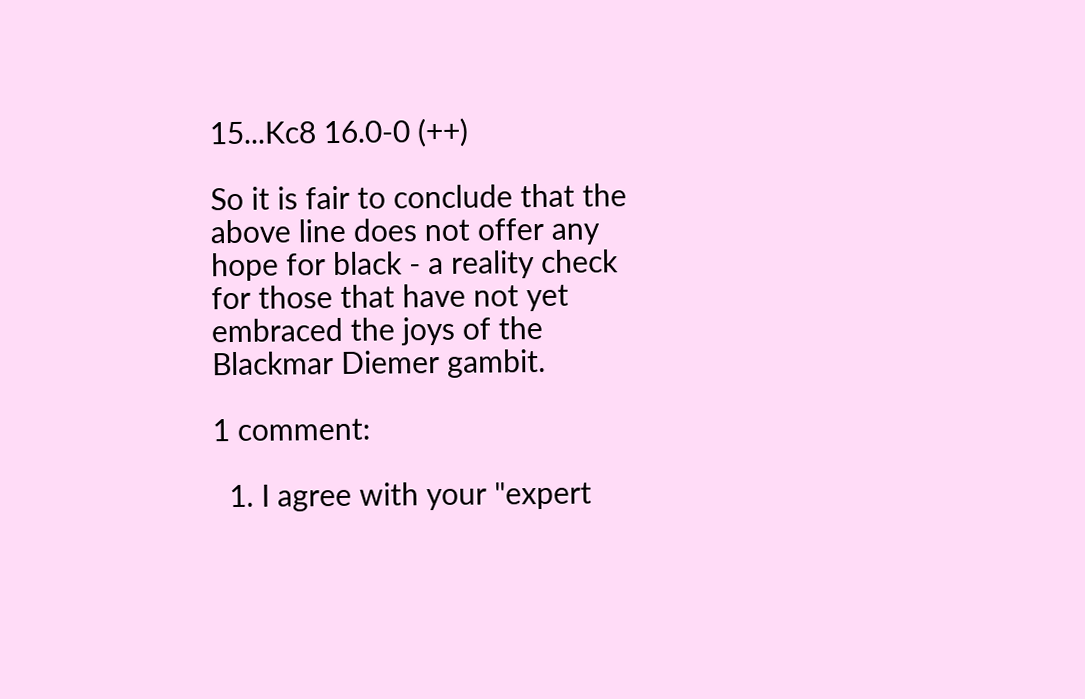15...Kc8 16.0-0 (++)

So it is fair to conclude that the above line does not offer any hope for black - a reality check for those that have not yet embraced the joys of the Blackmar Diemer gambit.

1 comment:

  1. I agree with your "expert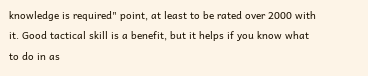knowledge is required" point, at least to be rated over 2000 with it. Good tactical skill is a benefit, but it helps if you know what to do in as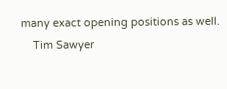many exact opening positions as well.
    Tim Sawyer